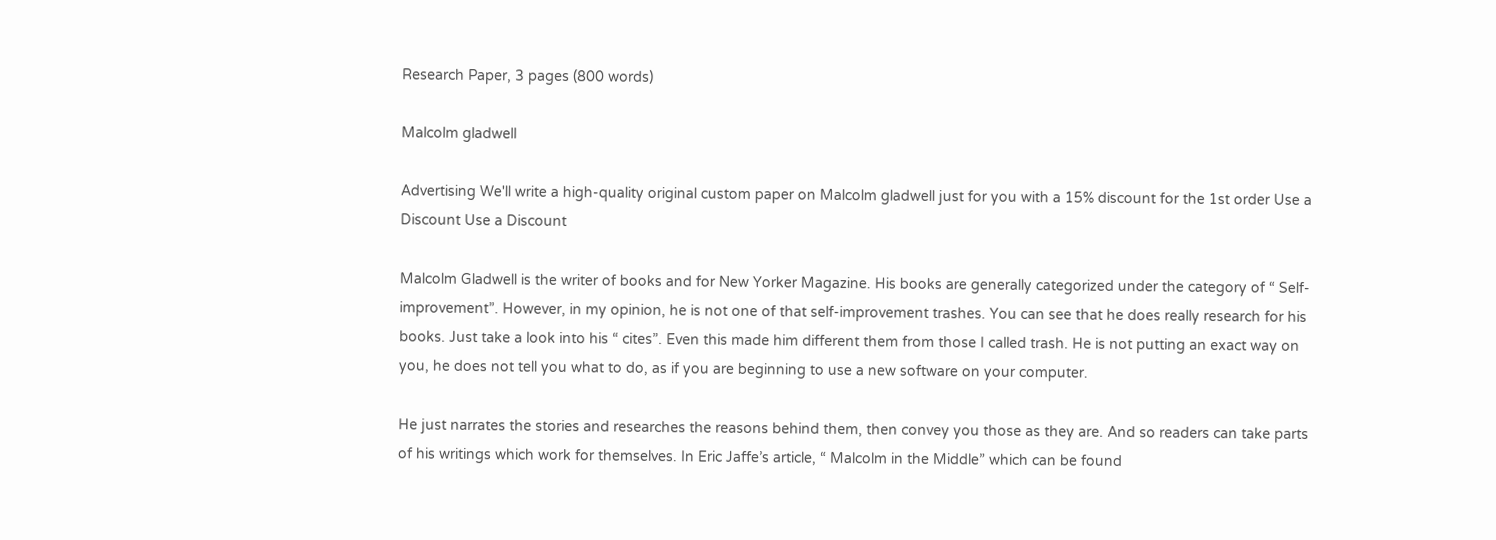Research Paper, 3 pages (800 words)

Malcolm gladwell

Advertising We'll write a high-quality original custom paper on Malcolm gladwell just for you with a 15% discount for the 1st order Use a Discount Use a Discount

Malcolm Gladwell is the writer of books and for New Yorker Magazine. His books are generally categorized under the category of “ Self-improvement”. However, in my opinion, he is not one of that self-improvement trashes. You can see that he does really research for his books. Just take a look into his “ cites”. Even this made him different them from those I called trash. He is not putting an exact way on you, he does not tell you what to do, as if you are beginning to use a new software on your computer.

He just narrates the stories and researches the reasons behind them, then convey you those as they are. And so readers can take parts of his writings which work for themselves. In Eric Jaffe’s article, “ Malcolm in the Middle” which can be found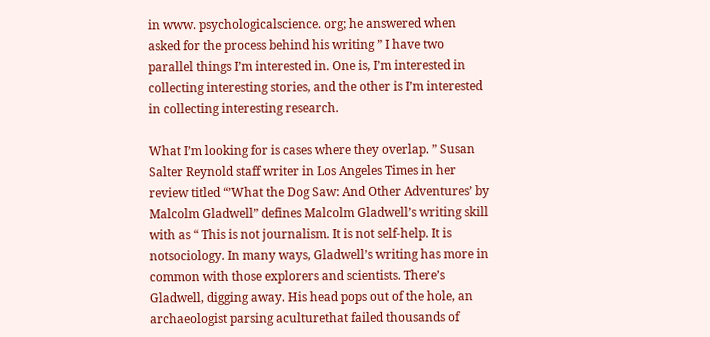in www. psychologicalscience. org; he answered when asked for the process behind his writing ” I have two parallel things I’m interested in. One is, I’m interested in collecting interesting stories, and the other is I’m interested in collecting interesting research.

What I’m looking for is cases where they overlap. ” Susan Salter Reynold staff writer in Los Angeles Times in her review titled “’What the Dog Saw: And Other Adventures’ by Malcolm Gladwell” defines Malcolm Gladwell’s writing skill with as “ This is not journalism. It is not self-help. It is notsociology. In many ways, Gladwell’s writing has more in common with those explorers and scientists. There’s Gladwell, digging away. His head pops out of the hole, an archaeologist parsing aculturethat failed thousands of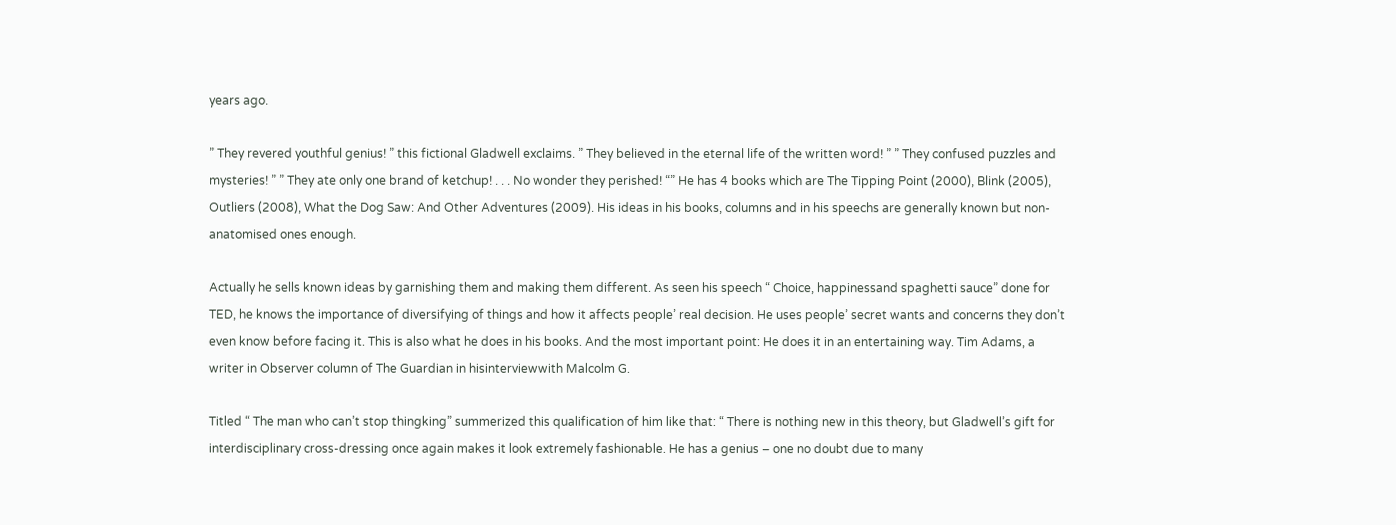years ago.

” They revered youthful genius! ” this fictional Gladwell exclaims. ” They believed in the eternal life of the written word! ” ” They confused puzzles and mysteries! ” ” They ate only one brand of ketchup! . . . No wonder they perished! “” He has 4 books which are The Tipping Point (2000), Blink (2005), Outliers (2008), What the Dog Saw: And Other Adventures (2009). His ideas in his books, columns and in his speechs are generally known but non-anatomised ones enough.

Actually he sells known ideas by garnishing them and making them different. As seen his speech “ Choice, happinessand spaghetti sauce” done for TED, he knows the importance of diversifying of things and how it affects people’ real decision. He uses people’ secret wants and concerns they don’t even know before facing it. This is also what he does in his books. And the most important point: He does it in an entertaining way. Tim Adams, a writer in Observer column of The Guardian in hisinterviewwith Malcolm G.

Titled “ The man who can’t stop thingking” summerized this qualification of him like that: “ There is nothing new in this theory, but Gladwell’s gift for interdisciplinary cross-dressing once again makes it look extremely fashionable. He has a genius – one no doubt due to many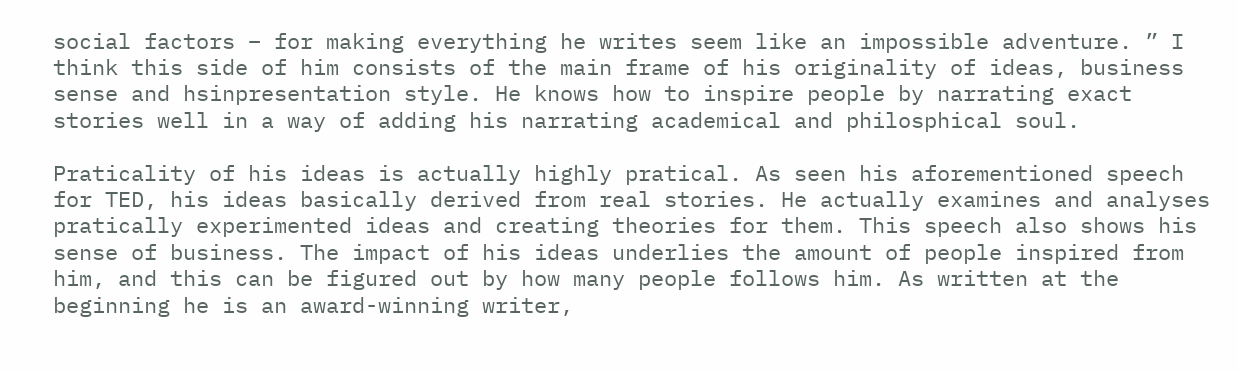social factors – for making everything he writes seem like an impossible adventure. ” I think this side of him consists of the main frame of his originality of ideas, business sense and hsinpresentation style. He knows how to inspire people by narrating exact stories well in a way of adding his narrating academical and philosphical soul.

Praticality of his ideas is actually highly pratical. As seen his aforementioned speech for TED, his ideas basically derived from real stories. He actually examines and analyses pratically experimented ideas and creating theories for them. This speech also shows his sense of business. The impact of his ideas underlies the amount of people inspired from him, and this can be figured out by how many people follows him. As written at the beginning he is an award-winning writer,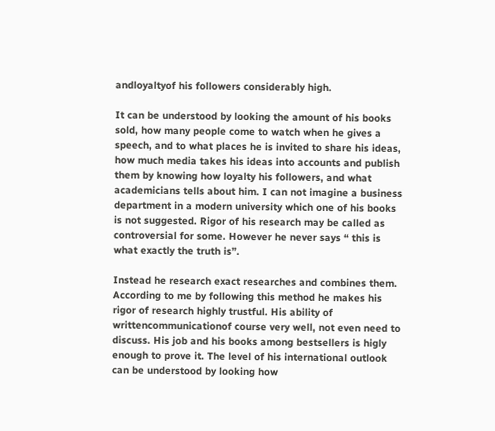andloyaltyof his followers considerably high.

It can be understood by looking the amount of his books sold, how many people come to watch when he gives a speech, and to what places he is invited to share his ideas, how much media takes his ideas into accounts and publish them by knowing how loyalty his followers, and what academicians tells about him. I can not imagine a business department in a modern university which one of his books is not suggested. Rigor of his research may be called as controversial for some. However he never says “ this is what exactly the truth is”.

Instead he research exact researches and combines them. According to me by following this method he makes his rigor of research highly trustful. His ability of writtencommunicationof course very well, not even need to discuss. His job and his books among bestsellers is higly enough to prove it. The level of his international outlook can be understood by looking how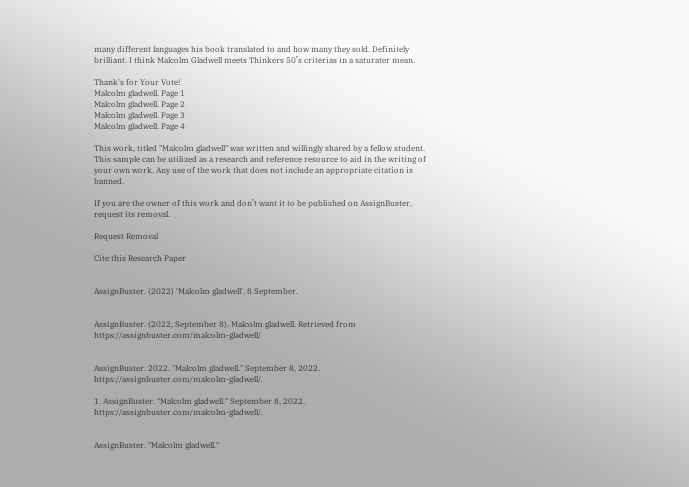many different languages his book translated to and how many they sold. Definitely brilliant. I think Malcolm Gladwell meets Thinkers 50’s criterias in a saturater mean.

Thank's for Your Vote!
Malcolm gladwell. Page 1
Malcolm gladwell. Page 2
Malcolm gladwell. Page 3
Malcolm gladwell. Page 4

This work, titled "Malcolm gladwell" was written and willingly shared by a fellow student. This sample can be utilized as a research and reference resource to aid in the writing of your own work. Any use of the work that does not include an appropriate citation is banned.

If you are the owner of this work and don’t want it to be published on AssignBuster, request its removal.

Request Removal

Cite this Research Paper


AssignBuster. (2022) 'Malcolm gladwell'. 8 September.


AssignBuster. (2022, September 8). Malcolm gladwell. Retrieved from https://assignbuster.com/malcolm-gladwell/


AssignBuster. 2022. "Malcolm gladwell." September 8, 2022. https://assignbuster.com/malcolm-gladwell/.

1. AssignBuster. "Malcolm gladwell." September 8, 2022. https://assignbuster.com/malcolm-gladwell/.


AssignBuster. "Malcolm gladwell."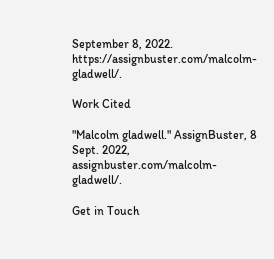September 8, 2022. https://assignbuster.com/malcolm-gladwell/.

Work Cited

"Malcolm gladwell." AssignBuster, 8 Sept. 2022, assignbuster.com/malcolm-gladwell/.

Get in Touch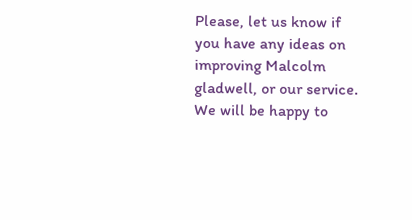Please, let us know if you have any ideas on improving Malcolm gladwell, or our service. We will be happy to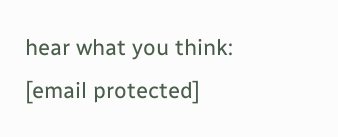hear what you think: [email protected]